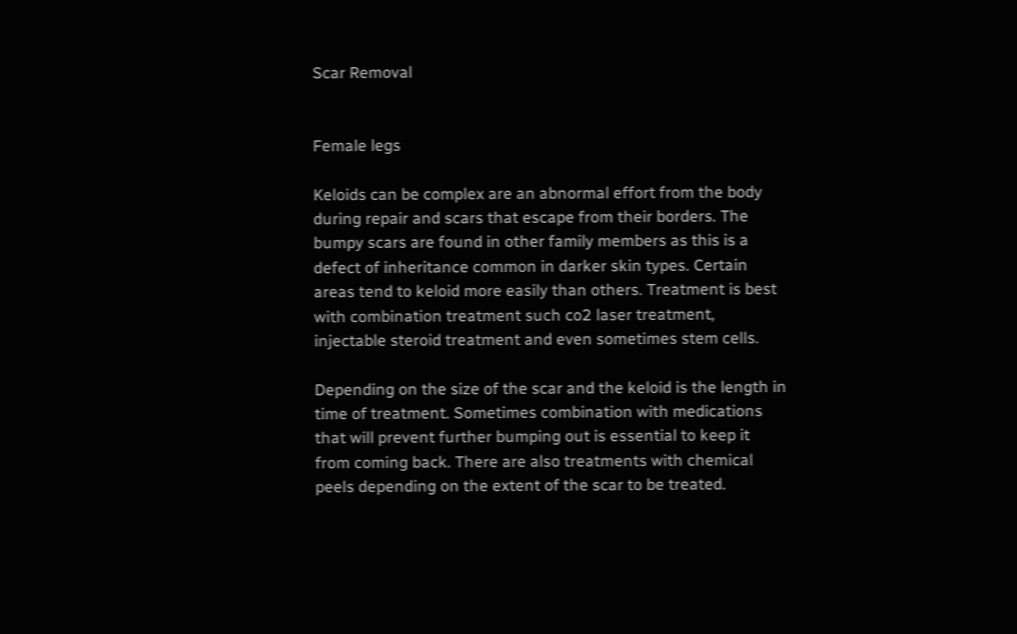Scar Removal


Female legs

Keloids can be complex are an abnormal effort from the body during repair and scars that escape from their borders. The bumpy scars are found in other family members as this is a defect of inheritance common in darker skin types. Certain areas tend to keloid more easily than others. Treatment is best with combination treatment such co2 laser treatment, injectable steroid treatment and even sometimes stem cells.

Depending on the size of the scar and the keloid is the length in time of treatment. Sometimes combination with medications that will prevent further bumping out is essential to keep it from coming back. There are also treatments with chemical peels depending on the extent of the scar to be treated.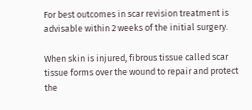For best outcomes in scar revision treatment is advisable within 2 weeks of the initial surgery.

When skin is injured, fibrous tissue called scar tissue forms over the wound to repair and protect the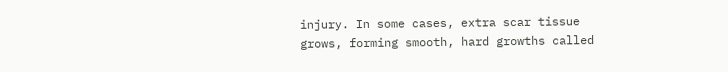injury. In some cases, extra scar tissue grows, forming smooth, hard growths called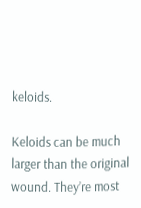keloids.

Keloids can be much larger than the original wound. They’re most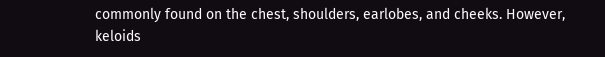commonly found on the chest, shoulders, earlobes, and cheeks. However, keloids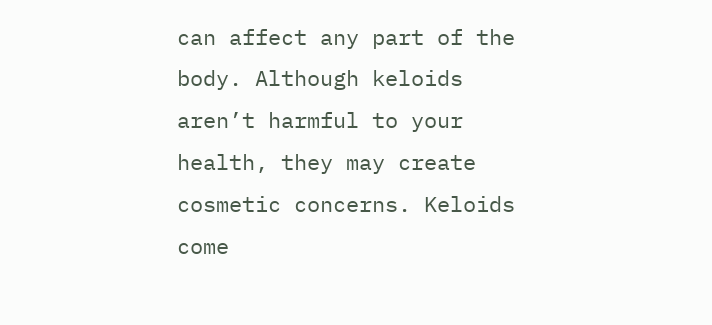can affect any part of the body. Although keloids aren’t harmful to your health, they may create cosmetic concerns. Keloids come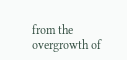from the overgrowth of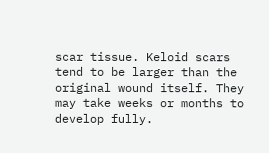scar tissue. Keloid scars tend to be larger than the original wound itself. They may take weeks or months to develop fully.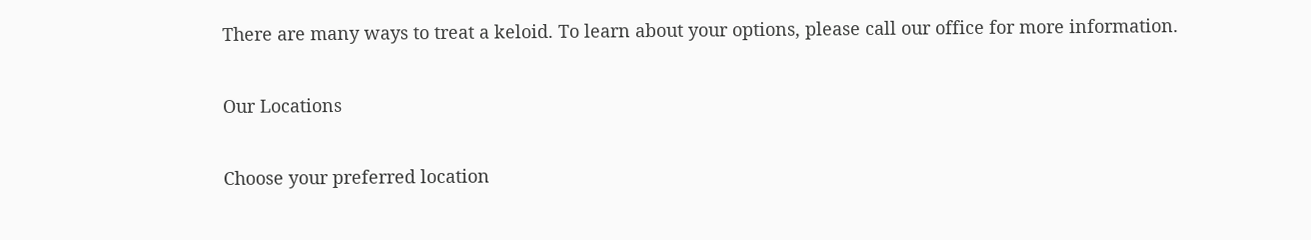There are many ways to treat a keloid. To learn about your options, please call our office for more information.

Our Locations

Choose your preferred location